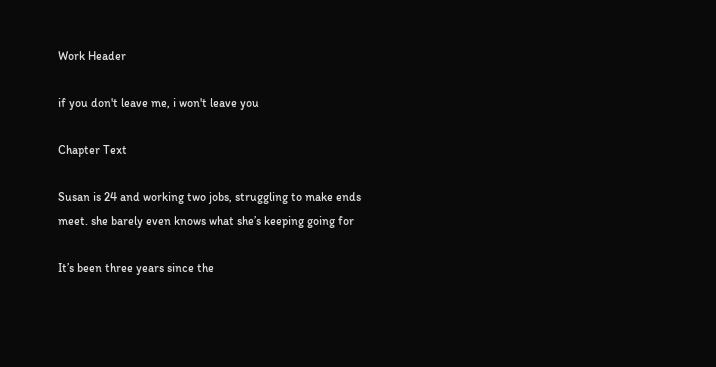Work Header

if you don't leave me, i won't leave you

Chapter Text

Susan is 24 and working two jobs, struggling to make ends meet. she barely even knows what she’s keeping going for

It’s been three years since the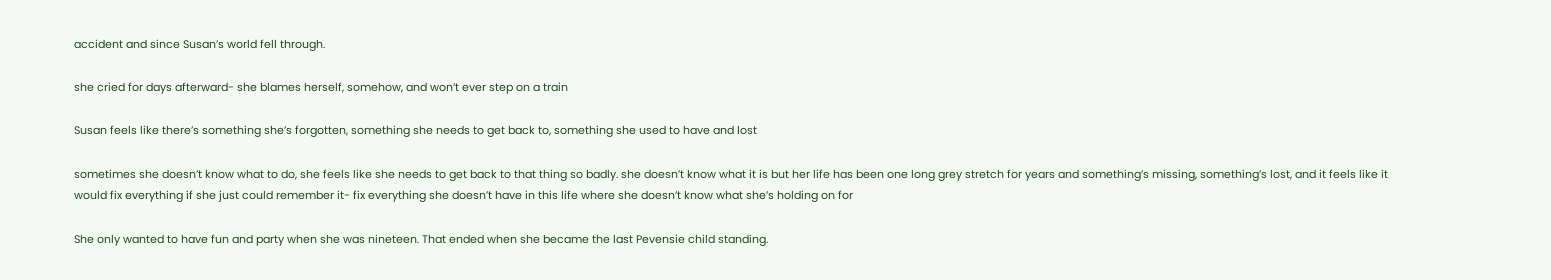accident and since Susan’s world fell through.

she cried for days afterward- she blames herself, somehow, and won’t ever step on a train

Susan feels like there’s something she’s forgotten, something she needs to get back to, something she used to have and lost

sometimes she doesn’t know what to do, she feels like she needs to get back to that thing so badly. she doesn’t know what it is but her life has been one long grey stretch for years and something’s missing, something’s lost, and it feels like it would fix everything if she just could remember it- fix everything she doesn’t have in this life where she doesn’t know what she’s holding on for

She only wanted to have fun and party when she was nineteen. That ended when she became the last Pevensie child standing.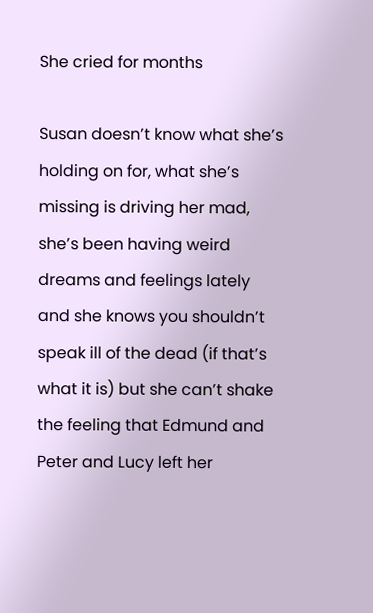She cried for months

Susan doesn’t know what she’s holding on for, what she’s missing is driving her mad, she’s been having weird dreams and feelings lately and she knows you shouldn’t speak ill of the dead (if that’s what it is) but she can’t shake the feeling that Edmund and Peter and Lucy left her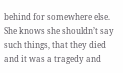behind for somewhere else. She knows she shouldn’t say such things, that they died and it was a tragedy and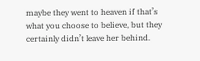maybe they went to heaven if that’s what you choose to believe, but they certainly didn’t leave her behind.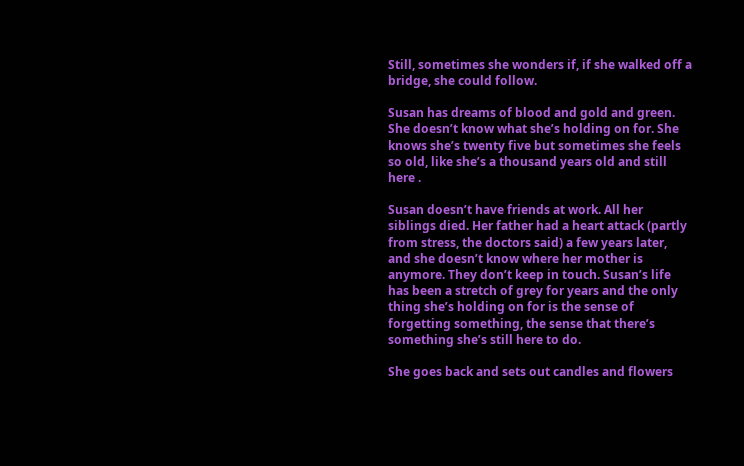Still, sometimes she wonders if, if she walked off a bridge, she could follow.

Susan has dreams of blood and gold and green. She doesn’t know what she’s holding on for. She knows she’s twenty five but sometimes she feels so old, like she’s a thousand years old and still here .

Susan doesn’t have friends at work. All her siblings died. Her father had a heart attack (partly from stress, the doctors said) a few years later, and she doesn’t know where her mother is anymore. They don’t keep in touch. Susan’s life has been a stretch of grey for years and the only thing she’s holding on for is the sense of forgetting something, the sense that there’s something she’s still here to do.

She goes back and sets out candles and flowers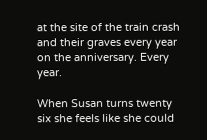at the site of the train crash and their graves every year on the anniversary. Every year.

When Susan turns twenty six she feels like she could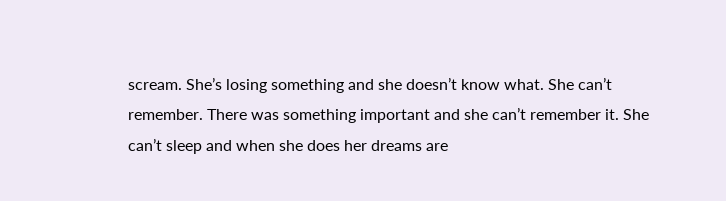scream. She’s losing something and she doesn’t know what. She can’t remember. There was something important and she can’t remember it. She can’t sleep and when she does her dreams are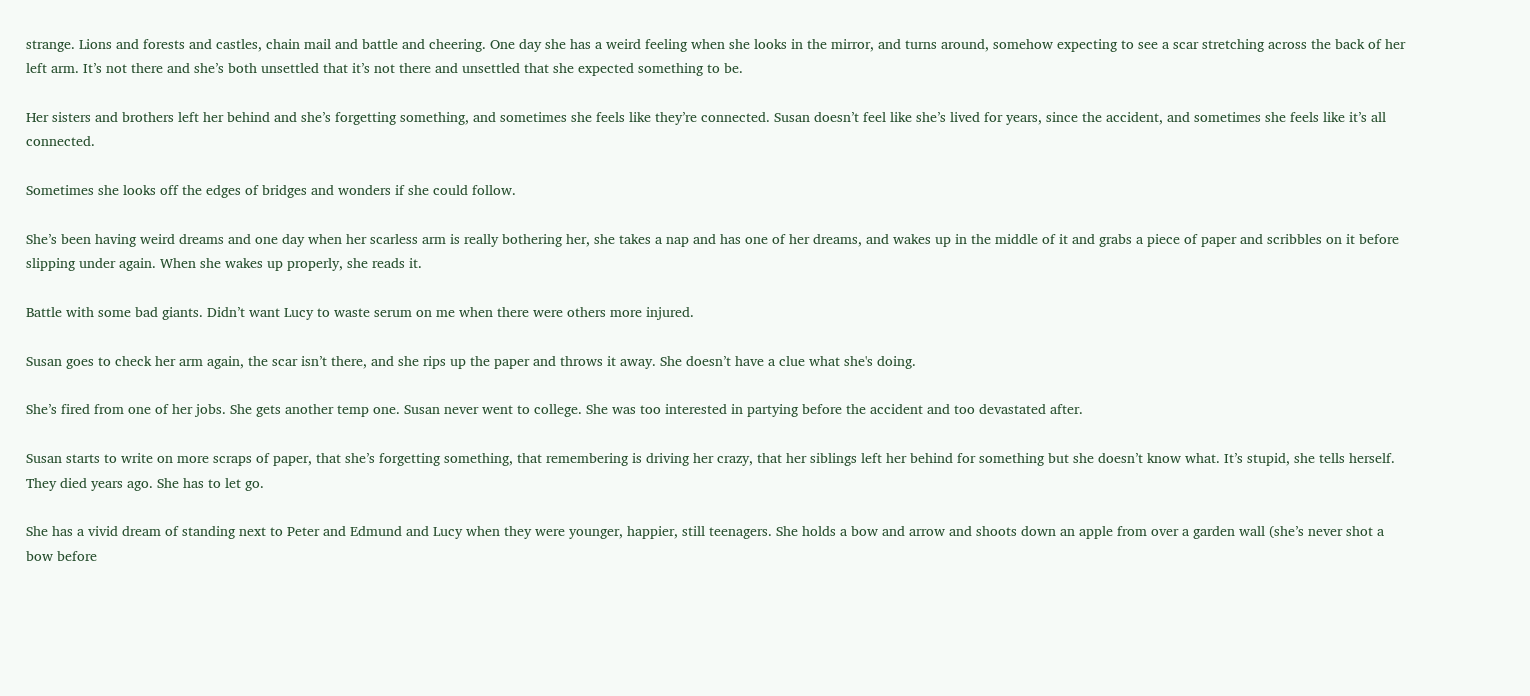strange. Lions and forests and castles, chain mail and battle and cheering. One day she has a weird feeling when she looks in the mirror, and turns around, somehow expecting to see a scar stretching across the back of her left arm. It’s not there and she’s both unsettled that it’s not there and unsettled that she expected something to be.

Her sisters and brothers left her behind and she’s forgetting something, and sometimes she feels like they’re connected. Susan doesn’t feel like she’s lived for years, since the accident, and sometimes she feels like it’s all connected.

Sometimes she looks off the edges of bridges and wonders if she could follow.

She’s been having weird dreams and one day when her scarless arm is really bothering her, she takes a nap and has one of her dreams, and wakes up in the middle of it and grabs a piece of paper and scribbles on it before slipping under again. When she wakes up properly, she reads it.

Battle with some bad giants. Didn’t want Lucy to waste serum on me when there were others more injured.

Susan goes to check her arm again, the scar isn’t there, and she rips up the paper and throws it away. She doesn’t have a clue what she's doing.

She’s fired from one of her jobs. She gets another temp one. Susan never went to college. She was too interested in partying before the accident and too devastated after.

Susan starts to write on more scraps of paper, that she’s forgetting something, that remembering is driving her crazy, that her siblings left her behind for something but she doesn’t know what. It’s stupid, she tells herself. They died years ago. She has to let go.

She has a vivid dream of standing next to Peter and Edmund and Lucy when they were younger, happier, still teenagers. She holds a bow and arrow and shoots down an apple from over a garden wall (she’s never shot a bow before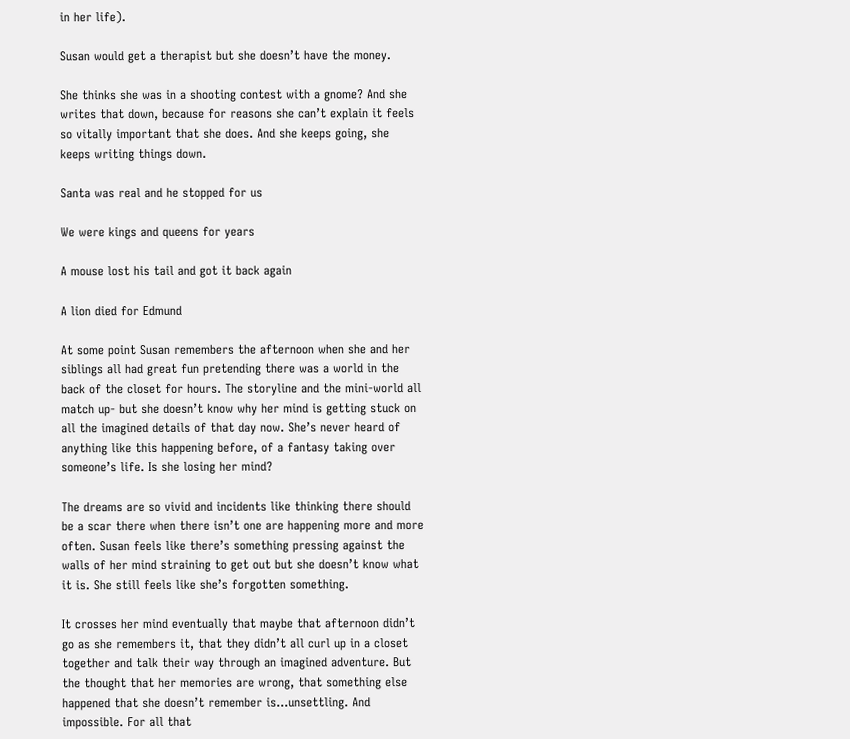in her life).

Susan would get a therapist but she doesn’t have the money.

She thinks she was in a shooting contest with a gnome? And she writes that down, because for reasons she can’t explain it feels so vitally important that she does. And she keeps going, she keeps writing things down.

Santa was real and he stopped for us

We were kings and queens for years

A mouse lost his tail and got it back again

A lion died for Edmund

At some point Susan remembers the afternoon when she and her siblings all had great fun pretending there was a world in the back of the closet for hours. The storyline and the mini-world all match up- but she doesn’t know why her mind is getting stuck on all the imagined details of that day now. She’s never heard of anything like this happening before, of a fantasy taking over someone’s life. Is she losing her mind?

The dreams are so vivid and incidents like thinking there should be a scar there when there isn’t one are happening more and more often. Susan feels like there’s something pressing against the walls of her mind straining to get out but she doesn’t know what it is. She still feels like she’s forgotten something.

It crosses her mind eventually that maybe that afternoon didn’t go as she remembers it, that they didn’t all curl up in a closet together and talk their way through an imagined adventure. But the thought that her memories are wrong, that something else happened that she doesn’t remember is...unsettling. And impossible. For all that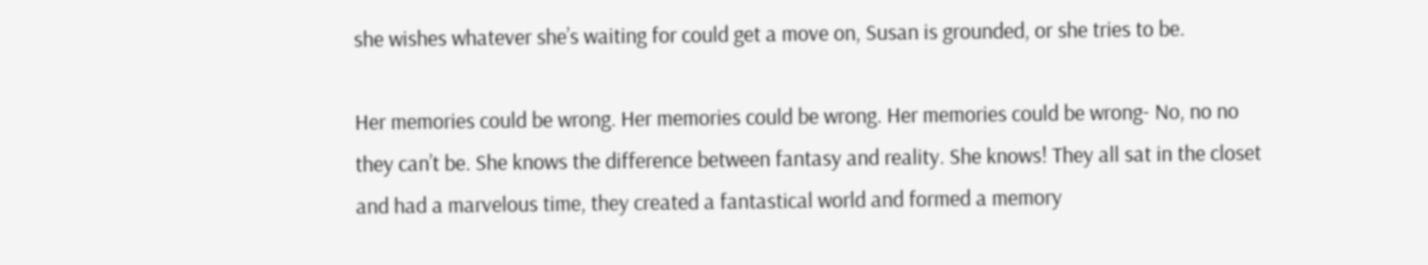she wishes whatever she’s waiting for could get a move on, Susan is grounded, or she tries to be.

Her memories could be wrong. Her memories could be wrong. Her memories could be wrong- No, no no they can’t be. She knows the difference between fantasy and reality. She knows! They all sat in the closet and had a marvelous time, they created a fantastical world and formed a memory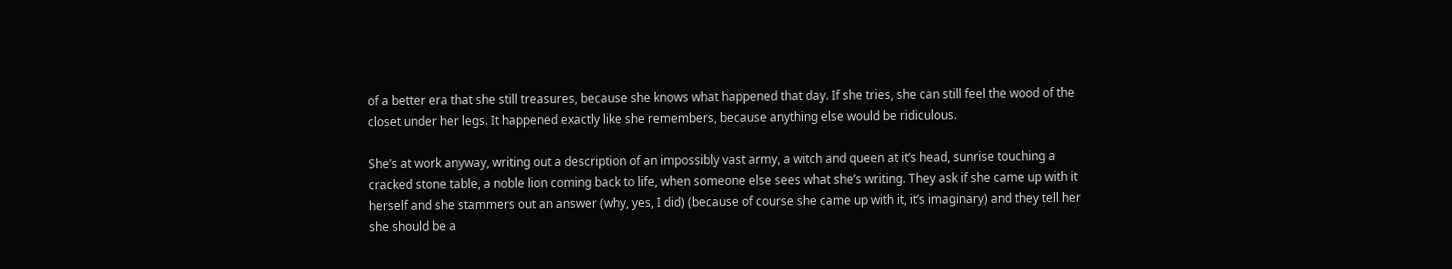of a better era that she still treasures, because she knows what happened that day. If she tries, she can still feel the wood of the closet under her legs. It happened exactly like she remembers, because anything else would be ridiculous.

She’s at work anyway, writing out a description of an impossibly vast army, a witch and queen at it’s head, sunrise touching a cracked stone table, a noble lion coming back to life, when someone else sees what she’s writing. They ask if she came up with it herself and she stammers out an answer (why, yes, I did) (because of course she came up with it, it’s imaginary) and they tell her she should be a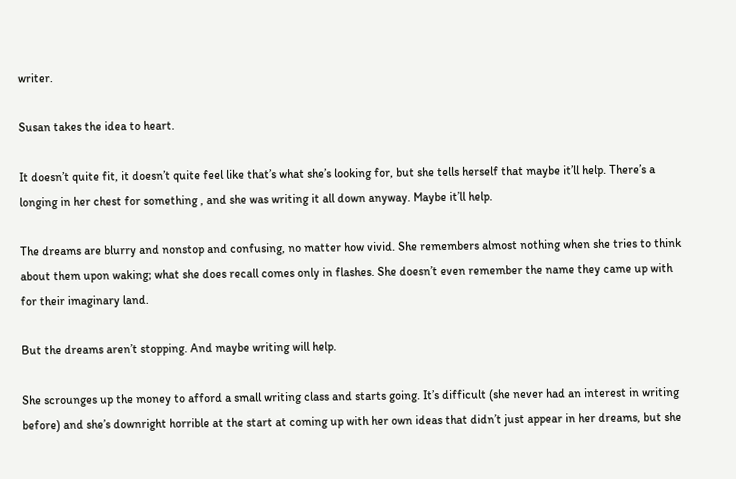writer.

Susan takes the idea to heart.

It doesn’t quite fit, it doesn’t quite feel like that’s what she’s looking for, but she tells herself that maybe it’ll help. There’s a longing in her chest for something , and she was writing it all down anyway. Maybe it’ll help.

The dreams are blurry and nonstop and confusing, no matter how vivid. She remembers almost nothing when she tries to think about them upon waking; what she does recall comes only in flashes. She doesn’t even remember the name they came up with for their imaginary land.

But the dreams aren’t stopping. And maybe writing will help.

She scrounges up the money to afford a small writing class and starts going. It’s difficult (she never had an interest in writing before) and she’s downright horrible at the start at coming up with her own ideas that didn’t just appear in her dreams, but she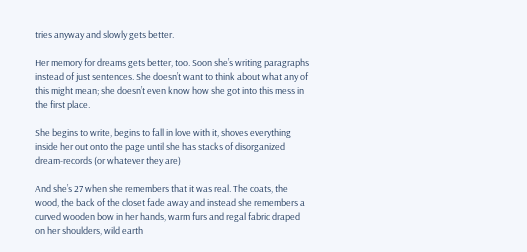tries anyway and slowly gets better.

Her memory for dreams gets better, too. Soon she’s writing paragraphs instead of just sentences. She doesn’t want to think about what any of this might mean; she doesn’t even know how she got into this mess in the first place.

She begins to write, begins to fall in love with it, shoves everything inside her out onto the page until she has stacks of disorganized dream-records (or whatever they are)

And she’s 27 when she remembers that it was real. The coats, the wood, the back of the closet fade away and instead she remembers a curved wooden bow in her hands, warm furs and regal fabric draped on her shoulders, wild earth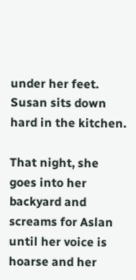under her feet. Susan sits down hard in the kitchen.

That night, she goes into her backyard and screams for Aslan until her voice is hoarse and her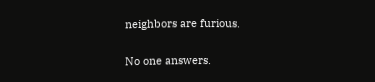neighbors are furious.

No one answers.